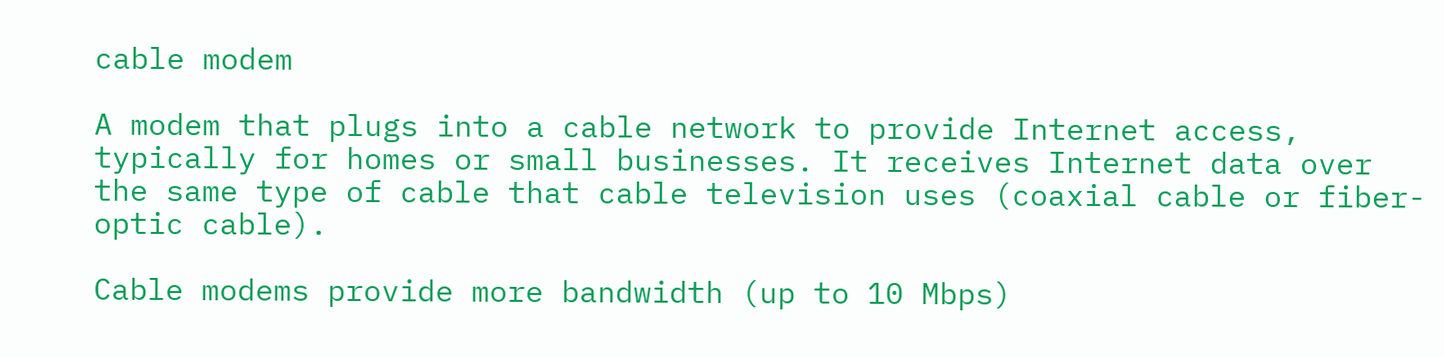cable modem

A modem that plugs into a cable network to provide Internet access, typically for homes or small businesses. It receives Internet data over the same type of cable that cable television uses (coaxial cable or fiber-optic cable).

Cable modems provide more bandwidth (up to 10 Mbps)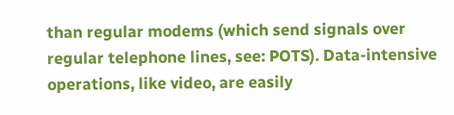than regular modems (which send signals over regular telephone lines, see: POTS). Data-intensive operations, like video, are easily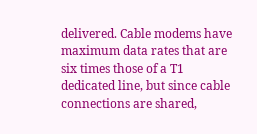delivered. Cable modems have maximum data rates that are six times those of a T1 dedicated line, but since cable connections are shared,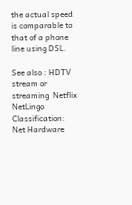the actual speed is comparable to that of a phone line using DSL.

See also : HDTV  stream or streaming  Netflix
NetLingo Classification: Net Hardware